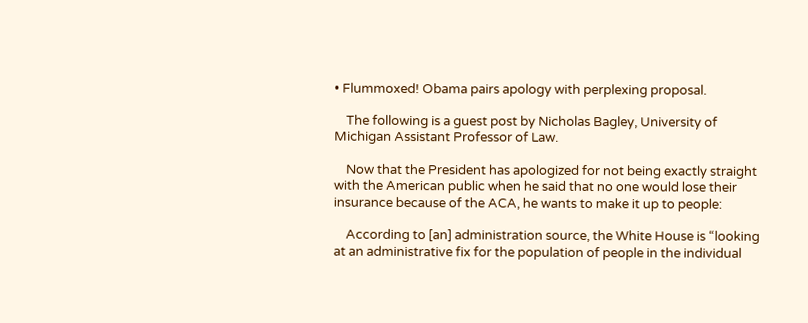• Flummoxed! Obama pairs apology with perplexing proposal.

    The following is a guest post by Nicholas Bagley, University of Michigan Assistant Professor of Law.

    Now that the President has apologized for not being exactly straight with the American public when he said that no one would lose their insurance because of the ACA, he wants to make it up to people:

    According to [an] administration source, the White House is “looking at an administrative fix for the population of people in the individual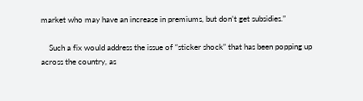market who may have an increase in premiums, but don’t get subsidies.”

    Such a fix would address the issue of “sticker shock” that has been popping up across the country, as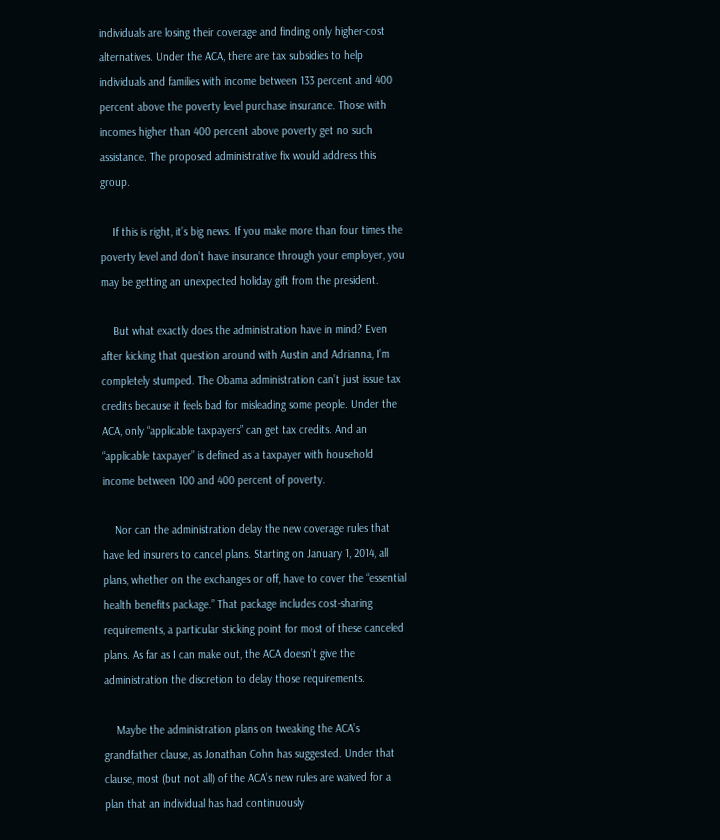individuals are losing their coverage and finding only higher-cost alternatives. Under the ACA, there are tax subsidies to help individuals and families with income between 133 percent and 400 percent above the poverty level purchase insurance. Those with incomes higher than 400 percent above poverty get no such assistance. The proposed administrative fix would address this group.

    If this is right, it’s big news. If you make more than four times the poverty level and don’t have insurance through your employer, you may be getting an unexpected holiday gift from the president.

    But what exactly does the administration have in mind? Even after kicking that question around with Austin and Adrianna, I’m completely stumped. The Obama administration can’t just issue tax credits because it feels bad for misleading some people. Under the ACA, only “applicable taxpayers” can get tax credits. And an “applicable taxpayer” is defined as a taxpayer with household income between 100 and 400 percent of poverty.

    Nor can the administration delay the new coverage rules that have led insurers to cancel plans. Starting on January 1, 2014, all plans, whether on the exchanges or off, have to cover the “essential health benefits package.” That package includes cost-sharing requirements, a particular sticking point for most of these canceled plans. As far as I can make out, the ACA doesn’t give the administration the discretion to delay those requirements.

    Maybe the administration plans on tweaking the ACA’s grandfather clause, as Jonathan Cohn has suggested. Under that clause, most (but not all) of the ACA’s new rules are waived for a plan that an individual has had continuously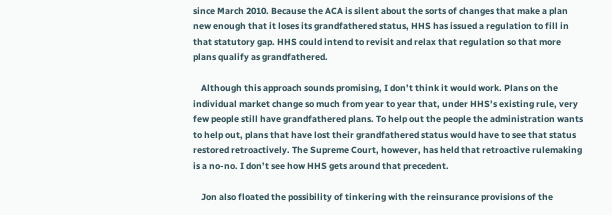since March 2010. Because the ACA is silent about the sorts of changes that make a plan new enough that it loses its grandfathered status, HHS has issued a regulation to fill in that statutory gap. HHS could intend to revisit and relax that regulation so that more plans qualify as grandfathered.

    Although this approach sounds promising, I don’t think it would work. Plans on the individual market change so much from year to year that, under HHS’s existing rule, very few people still have grandfathered plans. To help out the people the administration wants to help out, plans that have lost their grandfathered status would have to see that status restored retroactively. The Supreme Court, however, has held that retroactive rulemaking is a no-no. I don’t see how HHS gets around that precedent.

    Jon also floated the possibility of tinkering with the reinsurance provisions of the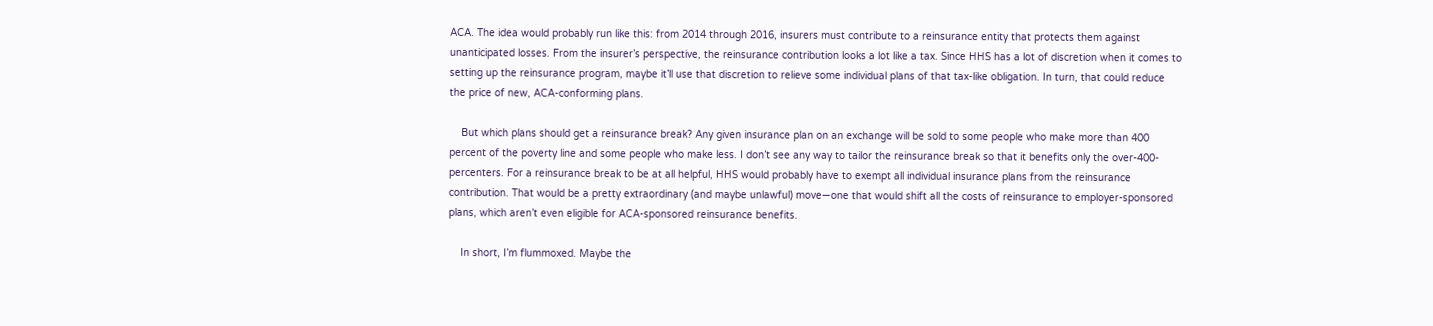ACA. The idea would probably run like this: from 2014 through 2016, insurers must contribute to a reinsurance entity that protects them against unanticipated losses. From the insurer’s perspective, the reinsurance contribution looks a lot like a tax. Since HHS has a lot of discretion when it comes to setting up the reinsurance program, maybe it’ll use that discretion to relieve some individual plans of that tax-like obligation. In turn, that could reduce the price of new, ACA-conforming plans.

    But which plans should get a reinsurance break? Any given insurance plan on an exchange will be sold to some people who make more than 400 percent of the poverty line and some people who make less. I don’t see any way to tailor the reinsurance break so that it benefits only the over-400-percenters. For a reinsurance break to be at all helpful, HHS would probably have to exempt all individual insurance plans from the reinsurance contribution. That would be a pretty extraordinary (and maybe unlawful) move—one that would shift all the costs of reinsurance to employer-sponsored plans, which aren’t even eligible for ACA-sponsored reinsurance benefits.

    In short, I’m flummoxed. Maybe the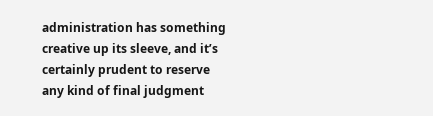administration has something creative up its sleeve, and it’s certainly prudent to reserve any kind of final judgment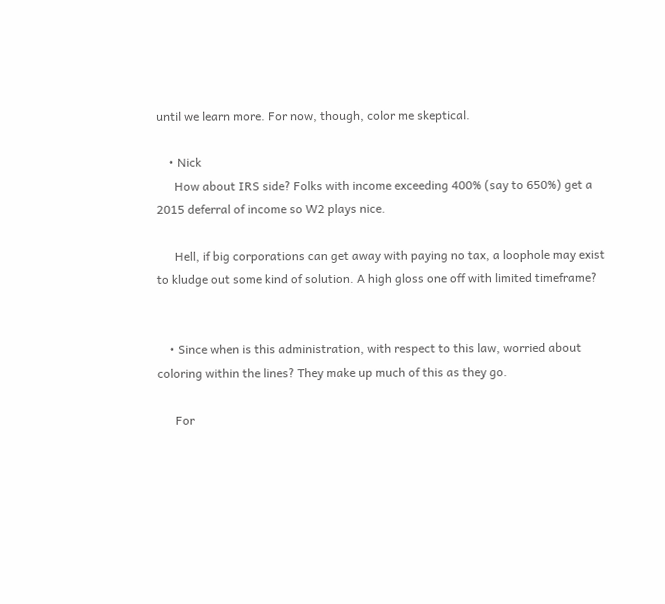until we learn more. For now, though, color me skeptical.

    • Nick
      How about IRS side? Folks with income exceeding 400% (say to 650%) get a 2015 deferral of income so W2 plays nice.

      Hell, if big corporations can get away with paying no tax, a loophole may exist to kludge out some kind of solution. A high gloss one off with limited timeframe?


    • Since when is this administration, with respect to this law, worried about coloring within the lines? They make up much of this as they go.

      For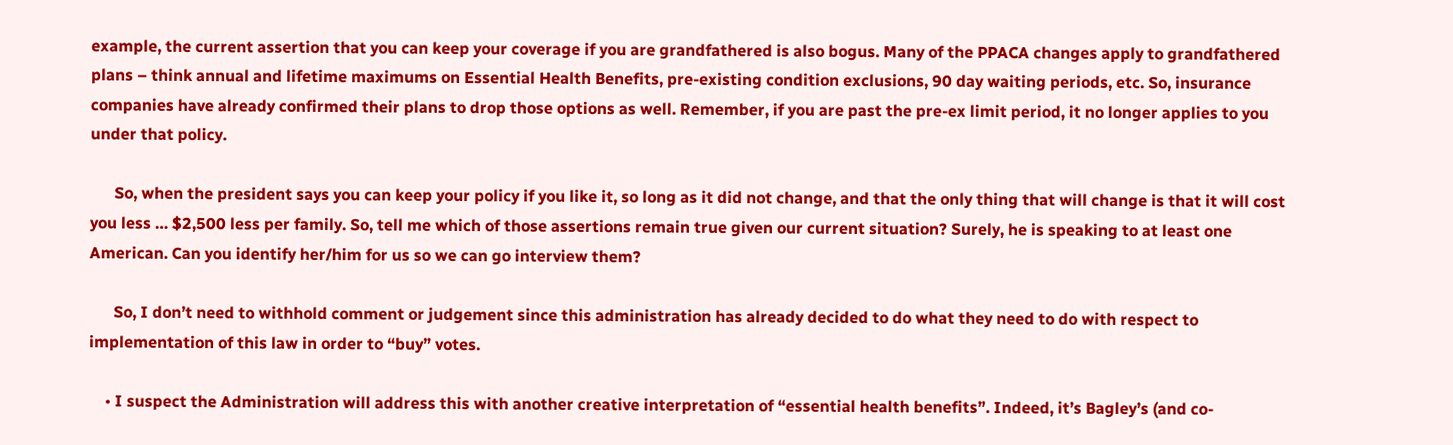example, the current assertion that you can keep your coverage if you are grandfathered is also bogus. Many of the PPACA changes apply to grandfathered plans – think annual and lifetime maximums on Essential Health Benefits, pre-existing condition exclusions, 90 day waiting periods, etc. So, insurance companies have already confirmed their plans to drop those options as well. Remember, if you are past the pre-ex limit period, it no longer applies to you under that policy.

      So, when the president says you can keep your policy if you like it, so long as it did not change, and that the only thing that will change is that it will cost you less … $2,500 less per family. So, tell me which of those assertions remain true given our current situation? Surely, he is speaking to at least one American. Can you identify her/him for us so we can go interview them?

      So, I don’t need to withhold comment or judgement since this administration has already decided to do what they need to do with respect to implementation of this law in order to “buy” votes.

    • I suspect the Administration will address this with another creative interpretation of “essential health benefits”. Indeed, it’s Bagley’s (and co-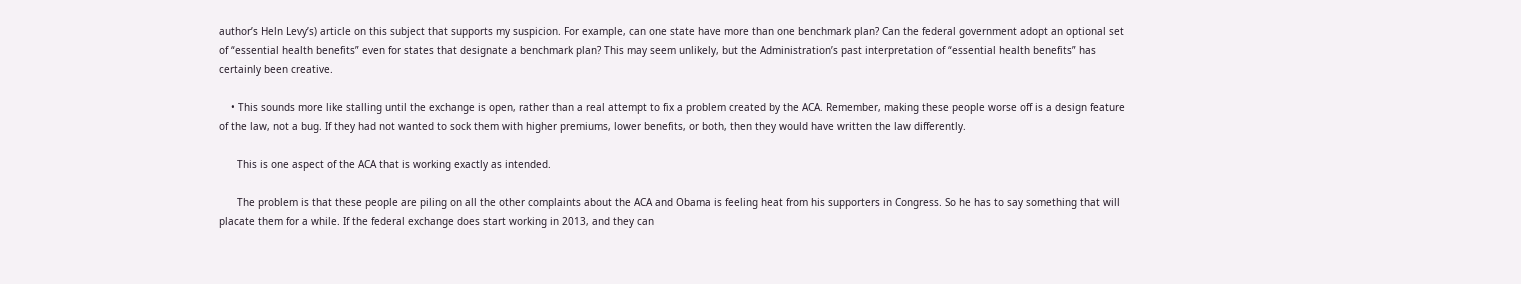author’s Heln Levy’s) article on this subject that supports my suspicion. For example, can one state have more than one benchmark plan? Can the federal government adopt an optional set of “essential health benefits” even for states that designate a benchmark plan? This may seem unlikely, but the Administration’s past interpretation of “essential health benefits” has certainly been creative.

    • This sounds more like stalling until the exchange is open, rather than a real attempt to fix a problem created by the ACA. Remember, making these people worse off is a design feature of the law, not a bug. If they had not wanted to sock them with higher premiums, lower benefits, or both, then they would have written the law differently.

      This is one aspect of the ACA that is working exactly as intended.

      The problem is that these people are piling on all the other complaints about the ACA and Obama is feeling heat from his supporters in Congress. So he has to say something that will placate them for a while. If the federal exchange does start working in 2013, and they can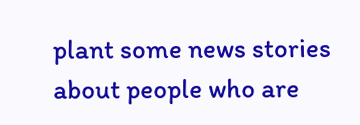plant some news stories about people who are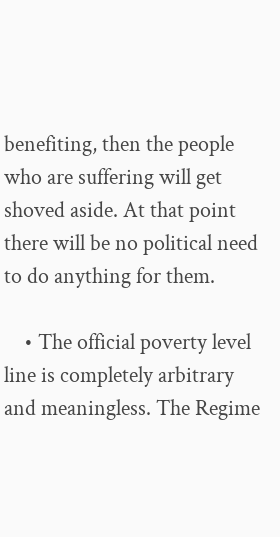benefiting, then the people who are suffering will get shoved aside. At that point there will be no political need to do anything for them.

    • The official poverty level line is completely arbitrary and meaningless. The Regime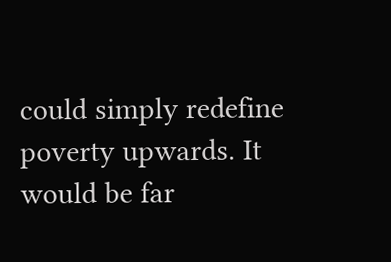could simply redefine poverty upwards. It would be far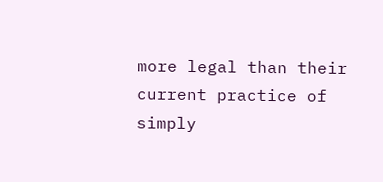more legal than their current practice of simply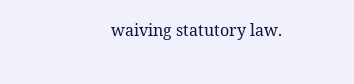waiving statutory law.